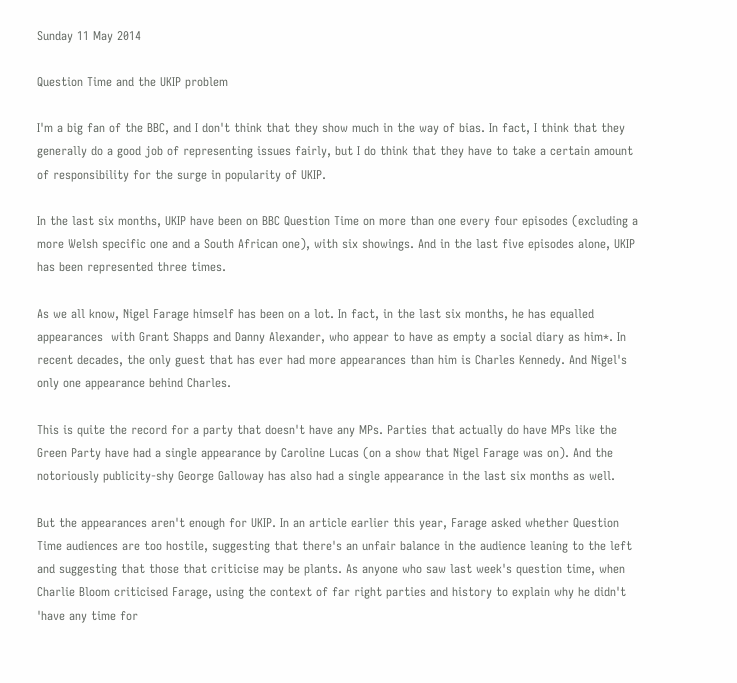Sunday 11 May 2014

Question Time and the UKIP problem

I'm a big fan of the BBC, and I don't think that they show much in the way of bias. In fact, I think that they generally do a good job of representing issues fairly, but I do think that they have to take a certain amount of responsibility for the surge in popularity of UKIP.

In the last six months, UKIP have been on BBC Question Time on more than one every four episodes (excluding a more Welsh specific one and a South African one), with six showings. And in the last five episodes alone, UKIP has been represented three times.

As we all know, Nigel Farage himself has been on a lot. In fact, in the last six months, he has equalled appearances  with Grant Shapps and Danny Alexander, who appear to have as empty a social diary as him*. In recent decades, the only guest that has ever had more appearances than him is Charles Kennedy. And Nigel's only one appearance behind Charles.

This is quite the record for a party that doesn't have any MPs. Parties that actually do have MPs like the Green Party have had a single appearance by Caroline Lucas (on a show that Nigel Farage was on). And the notoriously publicity-shy George Galloway has also had a single appearance in the last six months as well.

But the appearances aren't enough for UKIP. In an article earlier this year, Farage asked whether Question Time audiences are too hostile, suggesting that there's an unfair balance in the audience leaning to the left and suggesting that those that criticise may be plants. As anyone who saw last week's question time, when Charlie Bloom criticised Farage, using the context of far right parties and history to explain why he didn't 'have any time for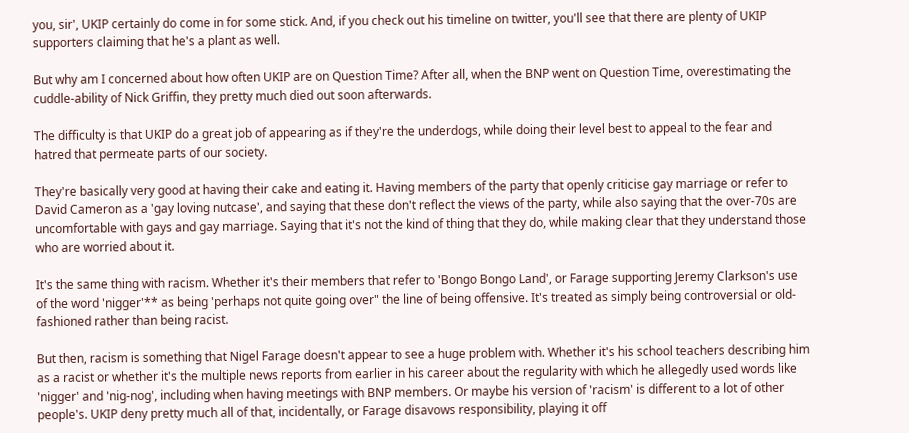you, sir', UKIP certainly do come in for some stick. And, if you check out his timeline on twitter, you'll see that there are plenty of UKIP supporters claiming that he's a plant as well.

But why am I concerned about how often UKIP are on Question Time? After all, when the BNP went on Question Time, overestimating the cuddle-ability of Nick Griffin, they pretty much died out soon afterwards.

The difficulty is that UKIP do a great job of appearing as if they're the underdogs, while doing their level best to appeal to the fear and hatred that permeate parts of our society.

They're basically very good at having their cake and eating it. Having members of the party that openly criticise gay marriage or refer to David Cameron as a 'gay loving nutcase', and saying that these don't reflect the views of the party, while also saying that the over-70s are uncomfortable with gays and gay marriage. Saying that it's not the kind of thing that they do, while making clear that they understand those who are worried about it.

It's the same thing with racism. Whether it's their members that refer to 'Bongo Bongo Land', or Farage supporting Jeremy Clarkson's use of the word 'nigger'** as being 'perhaps not quite going over" the line of being offensive. It's treated as simply being controversial or old-fashioned rather than being racist.

But then, racism is something that Nigel Farage doesn't appear to see a huge problem with. Whether it's his school teachers describing him as a racist or whether it's the multiple news reports from earlier in his career about the regularity with which he allegedly used words like 'nigger' and 'nig-nog', including when having meetings with BNP members. Or maybe his version of 'racism' is different to a lot of other people's. UKIP deny pretty much all of that, incidentally, or Farage disavows responsibility, playing it off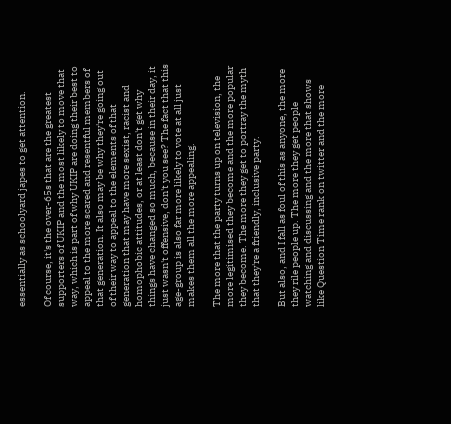essentially as schoolyard japes to get attention.

Of course, it's the over-65s that are the greatest supporters of UKIP and the most likely to move that way, which is part of why UKIP are doing their best to appeal to the more scared and resentful members of that generation. It also may be why they're going out of their way to appeal to the elements of that generation that may have more sexist, racist and homophobic attitudes, or at least don't get why things have changed so much, because in their day, it just wasn't offensive, don't you see? The fact that this age-group is also far more likely to vote at all just makes them all the more appealing.

The more that the party turns up on television, the more legitimised they become and the more popular they become. The more they get to portray the myth that they're a friendly, inclusive party.

But also, and I fall as foul of this as anyone, the more they rile people up. The more they get people watching and discussing and the more that shows like Question Time rank on twitter and the more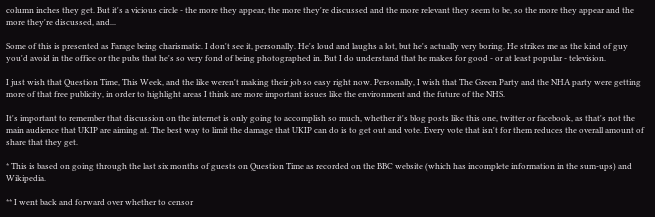column inches they get. But it's a vicious circle - the more they appear, the more they're discussed and the more relevant they seem to be, so the more they appear and the more they're discussed, and...

Some of this is presented as Farage being charismatic. I don't see it, personally. He's loud and laughs a lot, but he's actually very boring. He strikes me as the kind of guy you'd avoid in the office or the pubs that he's so very fond of being photographed in. But I do understand that he makes for good - or at least popular - television.

I just wish that Question Time, This Week, and the like weren't making their job so easy right now. Personally, I wish that The Green Party and the NHA party were getting more of that free publicity, in order to highlight areas I think are more important issues like the environment and the future of the NHS.

It's important to remember that discussion on the internet is only going to accomplish so much, whether it's blog posts like this one, twitter or facebook, as that's not the main audience that UKIP are aiming at. The best way to limit the damage that UKIP can do is to get out and vote. Every vote that isn't for them reduces the overall amount of share that they get.

* This is based on going through the last six months of guests on Question Time as recorded on the BBC website (which has incomplete information in the sum-ups) and Wikipedia.

** I went back and forward over whether to censor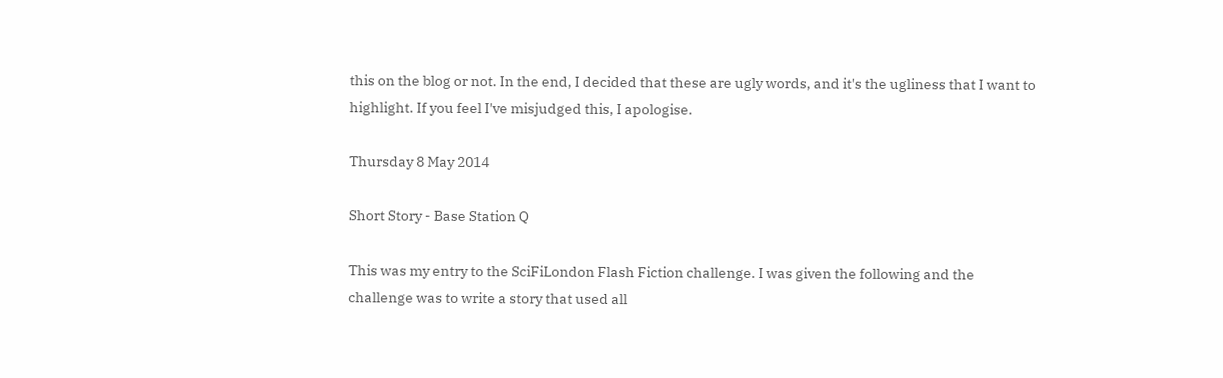this on the blog or not. In the end, I decided that these are ugly words, and it's the ugliness that I want to highlight. If you feel I've misjudged this, I apologise.

Thursday 8 May 2014

Short Story - Base Station Q

This was my entry to the SciFiLondon Flash Fiction challenge. I was given the following and the challenge was to write a story that used all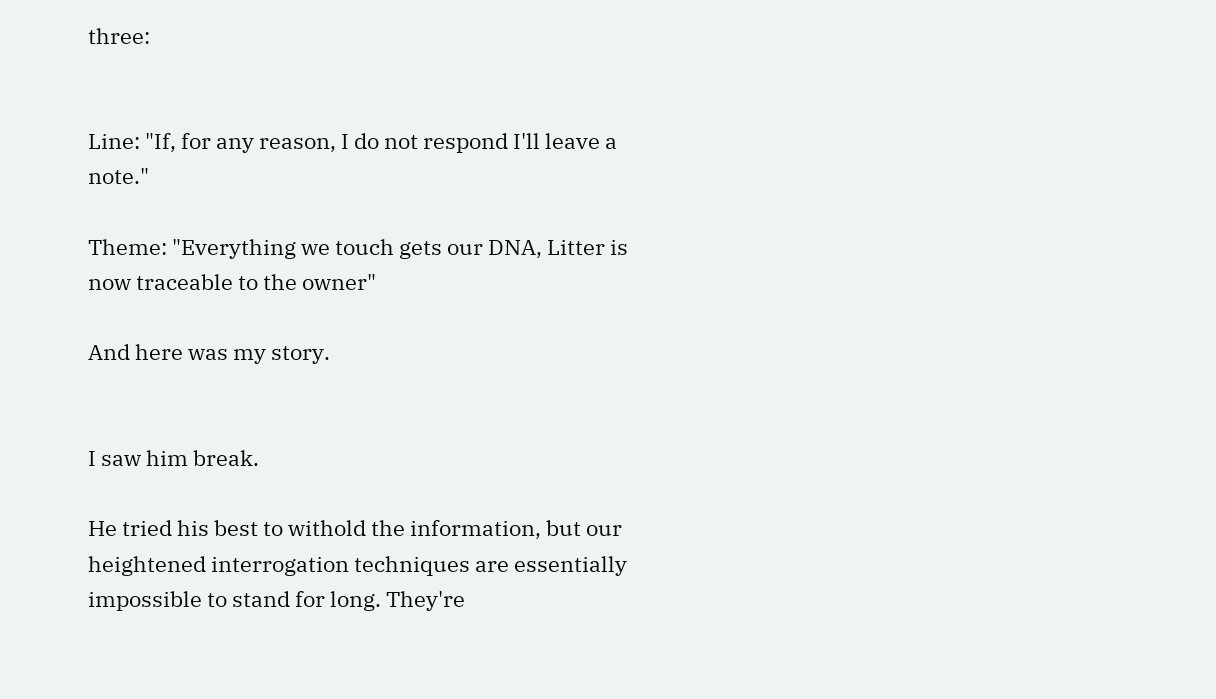three:


Line: "If, for any reason, I do not respond I'll leave a note."

Theme: "Everything we touch gets our DNA, Litter is now traceable to the owner"

And here was my story.


I saw him break.

He tried his best to withold the information, but our heightened interrogation techniques are essentially impossible to stand for long. They're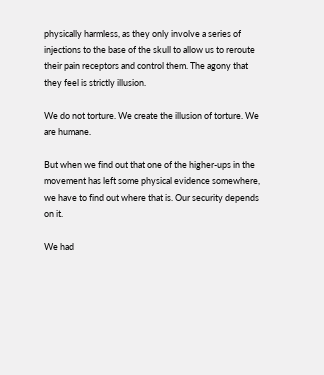physically harmless, as they only involve a series of injections to the base of the skull to allow us to reroute their pain receptors and control them. The agony that they feel is strictly illusion.

We do not torture. We create the illusion of torture. We are humane.

But when we find out that one of the higher-ups in the movement has left some physical evidence somewhere, we have to find out where that is. Our security depends on it.

We had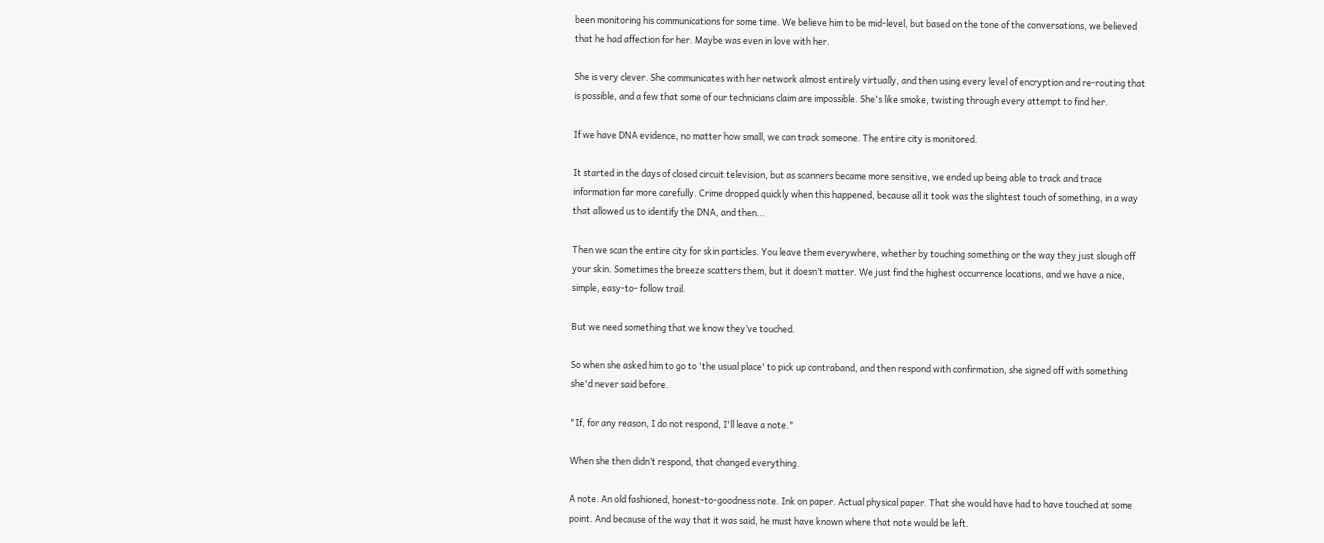been monitoring his communications for some time. We believe him to be mid-level, but based on the tone of the conversations, we believed that he had affection for her. Maybe was even in love with her.

She is very clever. She communicates with her network almost entirely virtually, and then using every level of encryption and re-routing that is possible, and a few that some of our technicians claim are impossible. She's like smoke, twisting through every attempt to find her.

If we have DNA evidence, no matter how small, we can track someone. The entire city is monitored.

It started in the days of closed circuit television, but as scanners became more sensitive, we ended up being able to track and trace information far more carefully. Crime dropped quickly when this happened, because all it took was the slightest touch of something, in a way that allowed us to identify the DNA, and then...

Then we scan the entire city for skin particles. You leave them everywhere, whether by touching something or the way they just slough off your skin. Sometimes the breeze scatters them, but it doesn’t matter. We just find the highest occurrence locations, and we have a nice, simple, easy-to- follow trail.

But we need something that we know they’ve touched.

So when she asked him to go to 'the usual place' to pick up contraband, and then respond with confirmation, she signed off with something she'd never said before.

"If, for any reason, I do not respond, I'll leave a note."

When she then didn’t respond, that changed everything.

A note. An old fashioned, honest-to-goodness note. Ink on paper. Actual physical paper. That she would have had to have touched at some point. And because of the way that it was said, he must have known where that note would be left.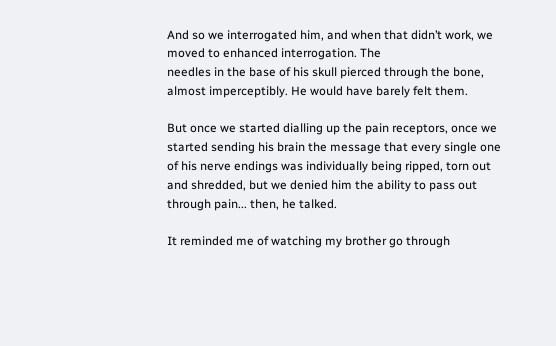And so we interrogated him, and when that didn’t work, we moved to enhanced interrogation. The
needles in the base of his skull pierced through the bone, almost imperceptibly. He would have barely felt them.

But once we started dialling up the pain receptors, once we started sending his brain the message that every single one of his nerve endings was individually being ripped, torn out and shredded, but we denied him the ability to pass out through pain... then, he talked.

It reminded me of watching my brother go through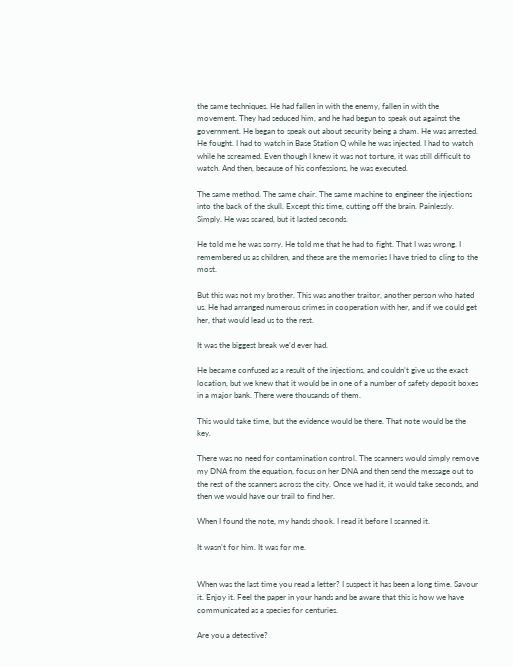the same techniques. He had fallen in with the enemy, fallen in with the movement. They had seduced him, and he had begun to speak out against the government. He began to speak out about security being a sham. He was arrested. He fought. I had to watch in Base Station Q while he was injected. I had to watch while he screamed. Even though I knew it was not torture, it was still difficult to watch. And then, because of his confessions, he was executed.

The same method. The same chair. The same machine to engineer the injections into the back of the skull. Except this time, cutting off the brain. Painlessly. Simply. He was scared, but it lasted seconds.

He told me he was sorry. He told me that he had to fight. That I was wrong. I remembered us as children, and these are the memories I have tried to cling to the most.

But this was not my brother. This was another traitor, another person who hated us. He had arranged numerous crimes in cooperation with her, and if we could get her, that would lead us to the rest.

It was the biggest break we’d ever had.

He became confused as a result of the injections, and couldn’t give us the exact location, but we knew that it would be in one of a number of safety deposit boxes in a major bank. There were thousands of them.

This would take time, but the evidence would be there. That note would be the key.

There was no need for contamination control. The scanners would simply remove my DNA from the equation, focus on her DNA and then send the message out to the rest of the scanners across the city. Once we had it, it would take seconds, and then we would have our trail to find her.

When I found the note, my hands shook. I read it before I scanned it.

It wasn’t for him. It was for me.


When was the last time you read a letter? I suspect it has been a long time. Savour it. Enjoy it. Feel the paper in your hands and be aware that this is how we have communicated as a species for centuries.

Are you a detective?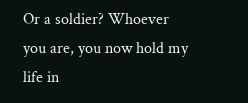Or a soldier? Whoever you are, you now hold my life in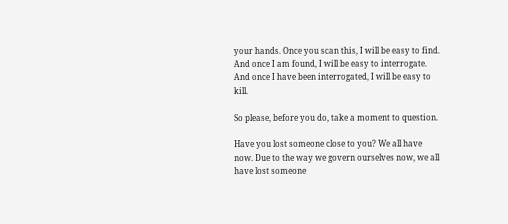your hands. Once you scan this, I will be easy to find. And once I am found, I will be easy to interrogate. And once I have been interrogated, I will be easy to kill.

So please, before you do, take a moment to question.

Have you lost someone close to you? We all have now. Due to the way we govern ourselves now, we all have lost someone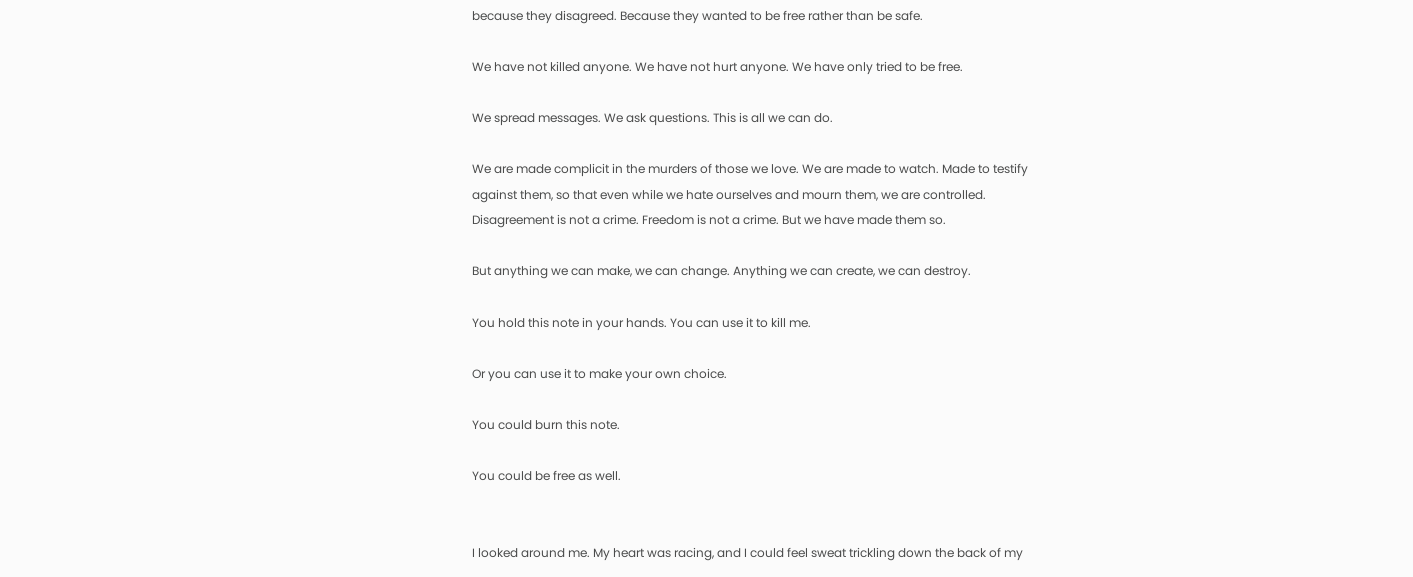because they disagreed. Because they wanted to be free rather than be safe.

We have not killed anyone. We have not hurt anyone. We have only tried to be free.

We spread messages. We ask questions. This is all we can do.

We are made complicit in the murders of those we love. We are made to watch. Made to testify against them, so that even while we hate ourselves and mourn them, we are controlled. Disagreement is not a crime. Freedom is not a crime. But we have made them so.

But anything we can make, we can change. Anything we can create, we can destroy.

You hold this note in your hands. You can use it to kill me.

Or you can use it to make your own choice.

You could burn this note.

You could be free as well.


I looked around me. My heart was racing, and I could feel sweat trickling down the back of my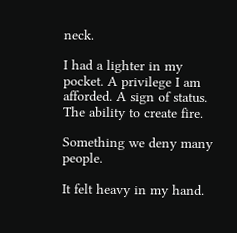neck.

I had a lighter in my pocket. A privilege I am afforded. A sign of status. The ability to create fire.

Something we deny many people.

It felt heavy in my hand.